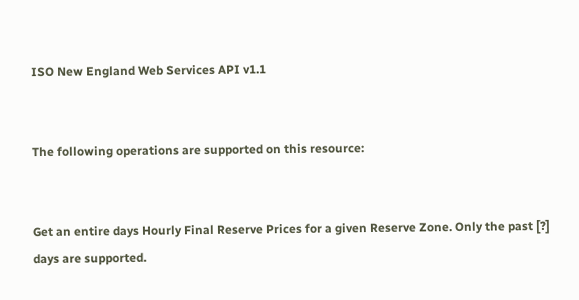ISO New England Web Services API v1.1


The following operations are supported on this resource:


Get an entire days Hourly Final Reserve Prices for a given Reserve Zone. Only the past [?] days are supported.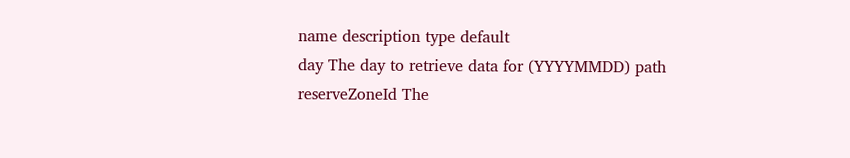name description type default
day The day to retrieve data for (YYYYMMDD) path
reserveZoneId The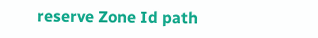reserve Zone Id path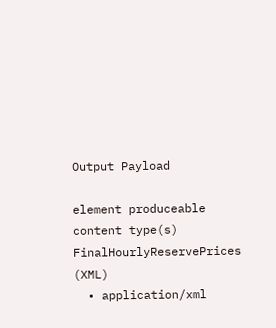Output Payload

element produceable content type(s)
FinalHourlyReservePrices (XML)
  • application/xml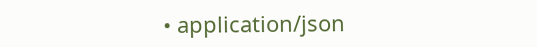• application/json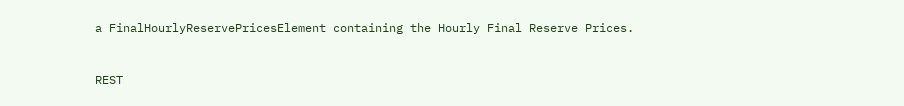a FinalHourlyReservePricesElement containing the Hourly Final Reserve Prices.



REST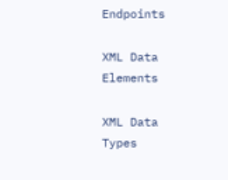Endpoints

XML Data Elements

XML Data Types